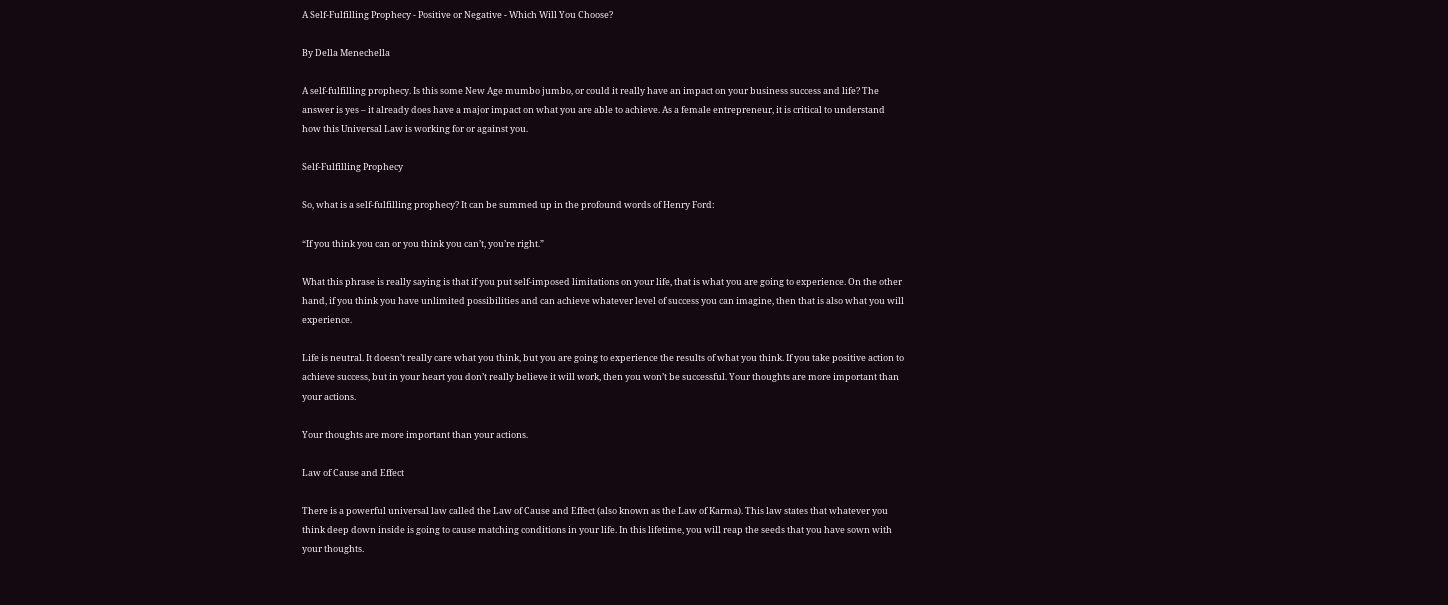A Self-Fulfilling Prophecy - Positive or Negative - Which Will You Choose?

By Della Menechella

A self-fulfilling prophecy. Is this some New Age mumbo jumbo, or could it really have an impact on your business success and life? The answer is yes – it already does have a major impact on what you are able to achieve. As a female entrepreneur, it is critical to understand how this Universal Law is working for or against you.

Self-Fulfilling Prophecy

So, what is a self-fulfilling prophecy? It can be summed up in the profound words of Henry Ford:

“If you think you can or you think you can’t, you’re right.”

What this phrase is really saying is that if you put self-imposed limitations on your life, that is what you are going to experience. On the other hand, if you think you have unlimited possibilities and can achieve whatever level of success you can imagine, then that is also what you will experience.

Life is neutral. It doesn’t really care what you think, but you are going to experience the results of what you think. If you take positive action to achieve success, but in your heart you don’t really believe it will work, then you won’t be successful. Your thoughts are more important than your actions.

Your thoughts are more important than your actions.

Law of Cause and Effect

There is a powerful universal law called the Law of Cause and Effect (also known as the Law of Karma). This law states that whatever you think deep down inside is going to cause matching conditions in your life. In this lifetime, you will reap the seeds that you have sown with your thoughts.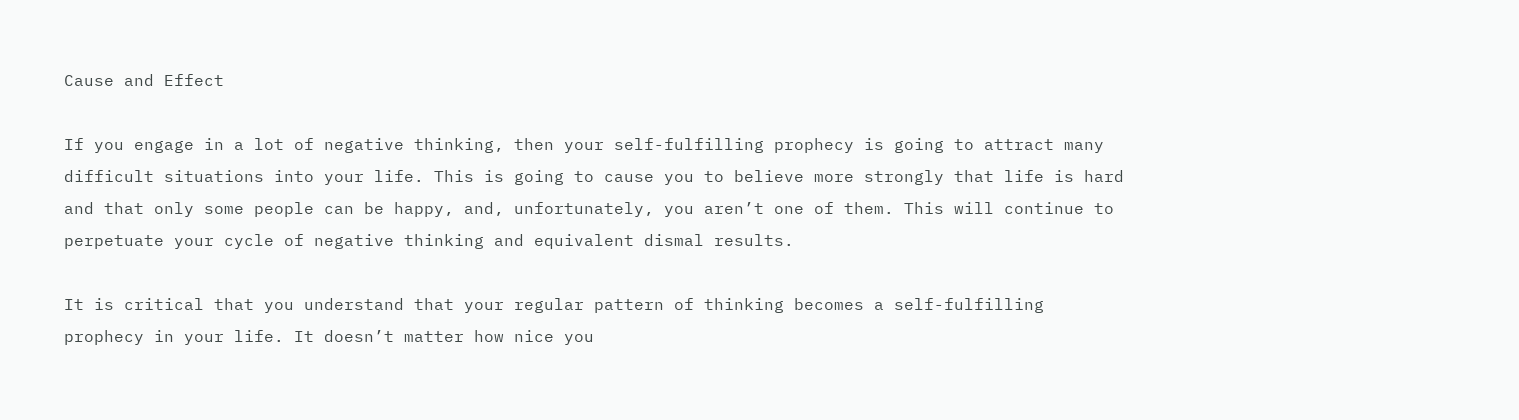Cause and Effect

If you engage in a lot of negative thinking, then your self-fulfilling prophecy is going to attract many difficult situations into your life. This is going to cause you to believe more strongly that life is hard and that only some people can be happy, and, unfortunately, you aren’t one of them. This will continue to perpetuate your cycle of negative thinking and equivalent dismal results.

It is critical that you understand that your regular pattern of thinking becomes a self-fulfilling prophecy in your life. It doesn’t matter how nice you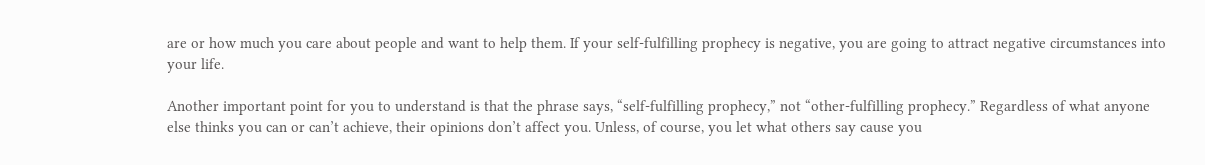are or how much you care about people and want to help them. If your self-fulfilling prophecy is negative, you are going to attract negative circumstances into your life.

Another important point for you to understand is that the phrase says, “self-fulfilling prophecy,” not “other-fulfilling prophecy.” Regardless of what anyone else thinks you can or can’t achieve, their opinions don’t affect you. Unless, of course, you let what others say cause you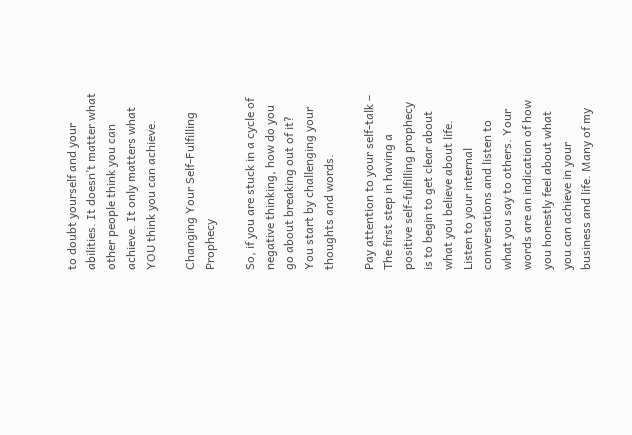to doubt yourself and your abilities. It doesn’t matter what other people think you can achieve. It only matters what YOU think you can achieve.

Changing Your Self-Fulfilling Prophecy

So, if you are stuck in a cycle of negative thinking, how do you go about breaking out of it? You start by challenging your thoughts and words.

Pay attention to your self-talk – The first step in having a positive self-fulfilling prophecy is to begin to get clear about what you believe about life. Listen to your internal conversations and listen to what you say to others. Your words are an indication of how you honestly feel about what you can achieve in your business and life. Many of my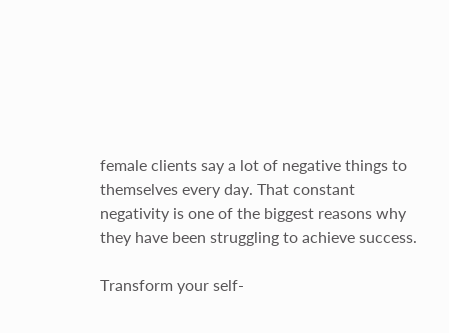female clients say a lot of negative things to themselves every day. That constant negativity is one of the biggest reasons why they have been struggling to achieve success.

Transform your self-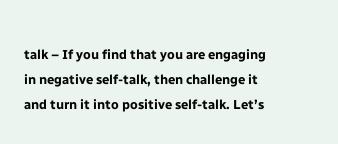talk – If you find that you are engaging in negative self-talk, then challenge it and turn it into positive self-talk. Let’s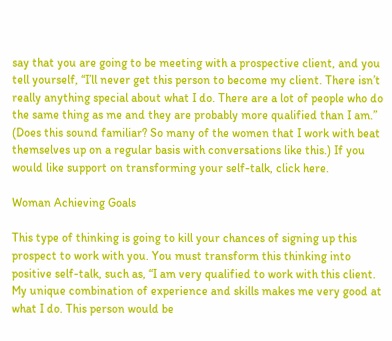say that you are going to be meeting with a prospective client, and you tell yourself, “I’ll never get this person to become my client. There isn’t really anything special about what I do. There are a lot of people who do the same thing as me and they are probably more qualified than I am.” (Does this sound familiar? So many of the women that I work with beat themselves up on a regular basis with conversations like this.) If you would like support on transforming your self-talk, click here.

Woman Achieving Goals

This type of thinking is going to kill your chances of signing up this prospect to work with you. You must transform this thinking into positive self-talk, such as, “I am very qualified to work with this client. My unique combination of experience and skills makes me very good at what I do. This person would be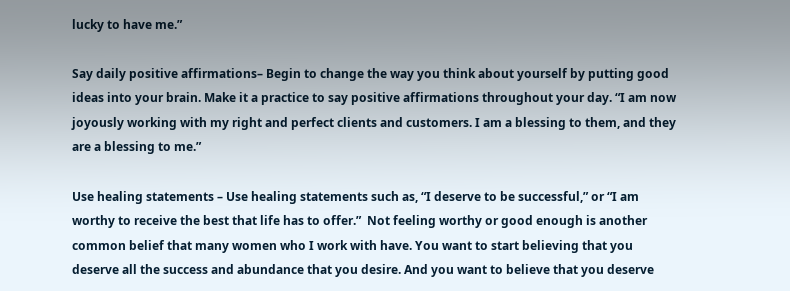lucky to have me.”

Say daily positive affirmations– Begin to change the way you think about yourself by putting good ideas into your brain. Make it a practice to say positive affirmations throughout your day. “I am now joyously working with my right and perfect clients and customers. I am a blessing to them, and they are a blessing to me.”

Use healing statements – Use healing statements such as, “I deserve to be successful,” or “I am worthy to receive the best that life has to offer.”  Not feeling worthy or good enough is another common belief that many women who I work with have. You want to start believing that you deserve all the success and abundance that you desire. And you want to believe that you deserve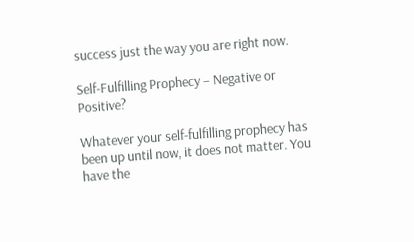success just the way you are right now.

Self-Fulfilling Prophecy – Negative or Positive?

Whatever your self-fulfilling prophecy has been up until now, it does not matter. You have the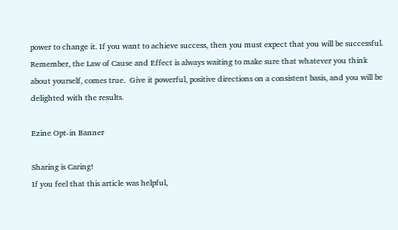power to change it. If you want to achieve success, then you must expect that you will be successful. Remember, the Law of Cause and Effect is always waiting to make sure that whatever you think about yourself, comes true.  Give it powerful, positive directions on a consistent basis, and you will be delighted with the results.

Ezine Opt-in Banner

Sharing is Caring!
If you feel that this article was helpful,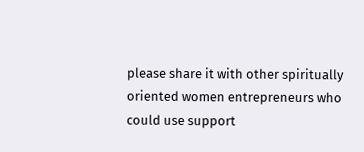please share it with other spiritually
oriented women entrepreneurs who could use support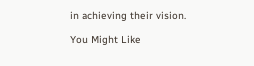in achieving their vision.

You Might Like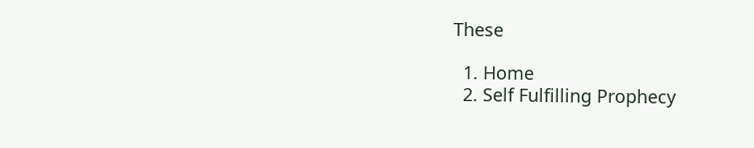These

  1. Home
  2. Self Fulfilling Prophecy